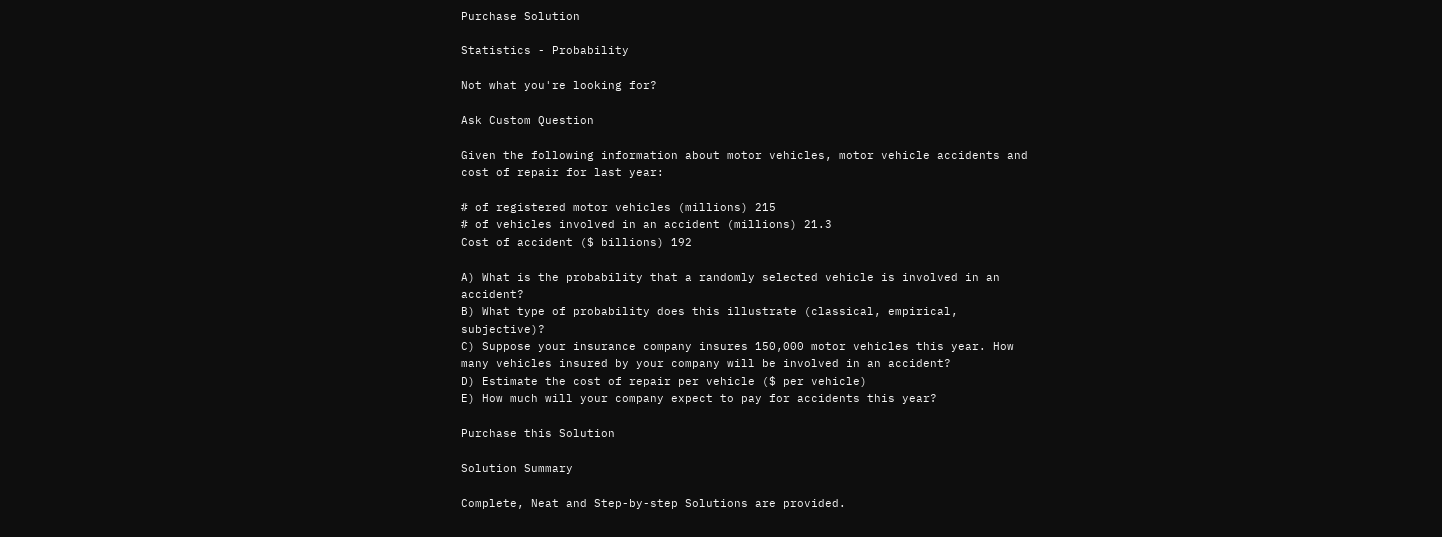Purchase Solution

Statistics - Probability

Not what you're looking for?

Ask Custom Question

Given the following information about motor vehicles, motor vehicle accidents and cost of repair for last year:

# of registered motor vehicles (millions) 215
# of vehicles involved in an accident (millions) 21.3
Cost of accident ($ billions) 192

A) What is the probability that a randomly selected vehicle is involved in an accident?
B) What type of probability does this illustrate (classical, empirical, subjective)?
C) Suppose your insurance company insures 150,000 motor vehicles this year. How many vehicles insured by your company will be involved in an accident?
D) Estimate the cost of repair per vehicle ($ per vehicle)
E) How much will your company expect to pay for accidents this year?

Purchase this Solution

Solution Summary

Complete, Neat and Step-by-step Solutions are provided.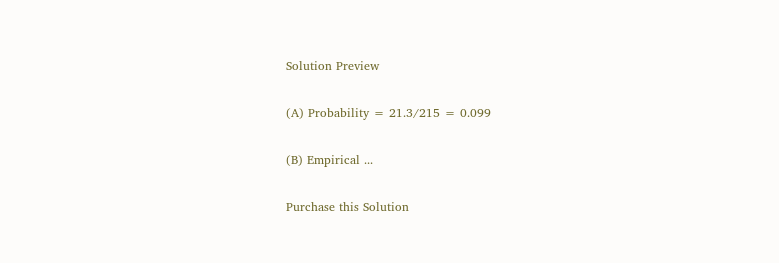Solution Preview

(A) Probability = 21.3/215 = 0.099

(B) Empirical ...

Purchase this Solution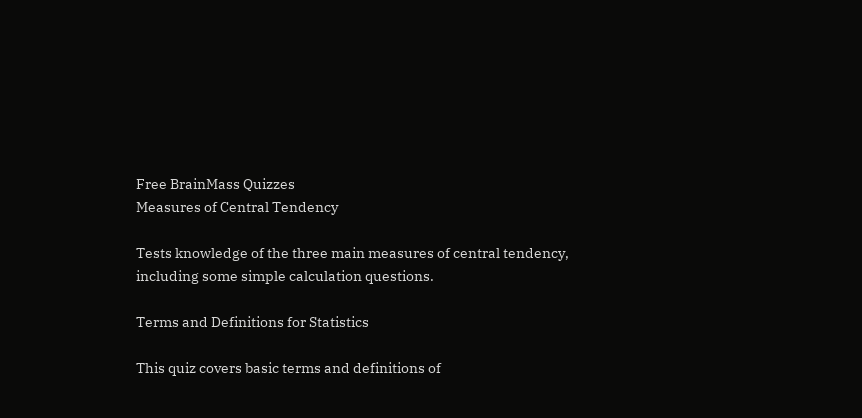Free BrainMass Quizzes
Measures of Central Tendency

Tests knowledge of the three main measures of central tendency, including some simple calculation questions.

Terms and Definitions for Statistics

This quiz covers basic terms and definitions of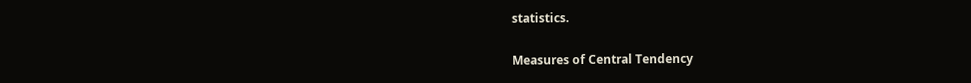statistics.

Measures of Central Tendency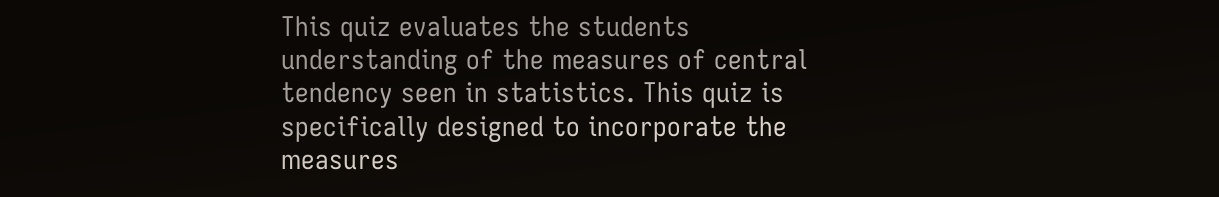This quiz evaluates the students understanding of the measures of central tendency seen in statistics. This quiz is specifically designed to incorporate the measures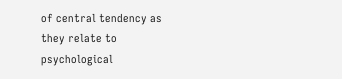of central tendency as they relate to psychological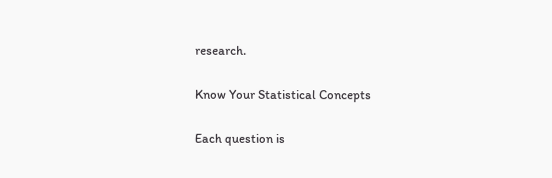research.

Know Your Statistical Concepts

Each question is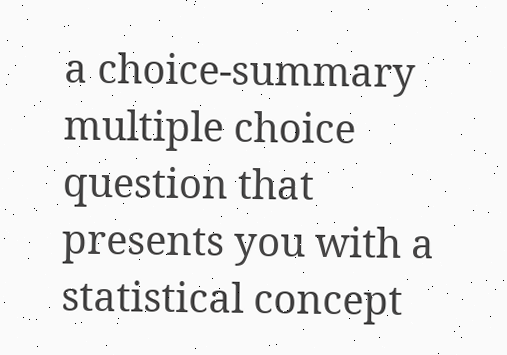a choice-summary multiple choice question that presents you with a statistical concept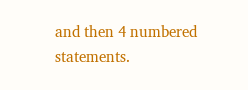and then 4 numbered statements.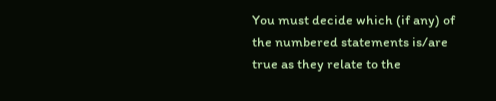You must decide which (if any) of the numbered statements is/are true as they relate to the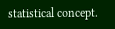statistical concept.